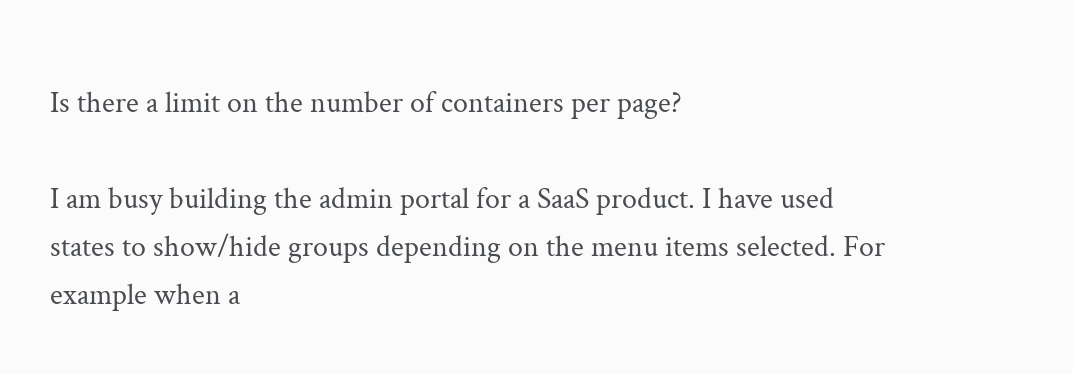Is there a limit on the number of containers per page?

I am busy building the admin portal for a SaaS product. I have used states to show/hide groups depending on the menu items selected. For example when a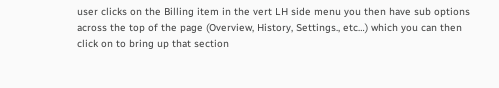user clicks on the Billing item in the vert LH side menu you then have sub options across the top of the page (Overview, History, Settings., etc…) which you can then click on to bring up that section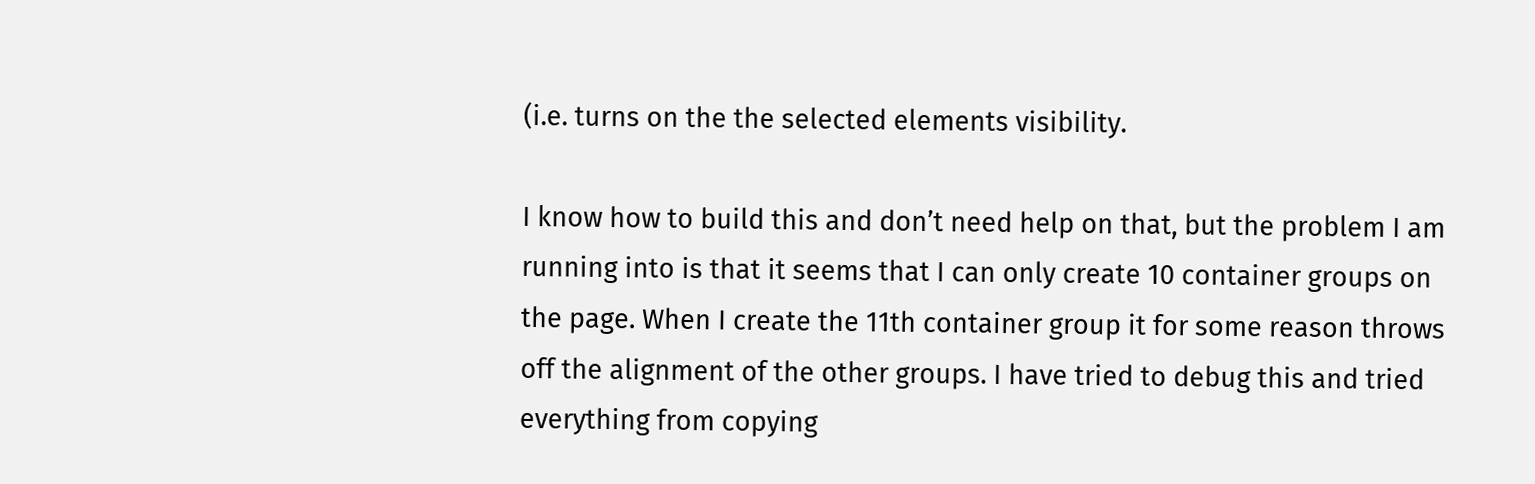(i.e. turns on the the selected elements visibility.

I know how to build this and don’t need help on that, but the problem I am running into is that it seems that I can only create 10 container groups on the page. When I create the 11th container group it for some reason throws off the alignment of the other groups. I have tried to debug this and tried everything from copying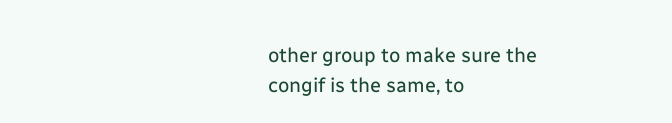other group to make sure the congif is the same, to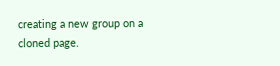creating a new group on a cloned page.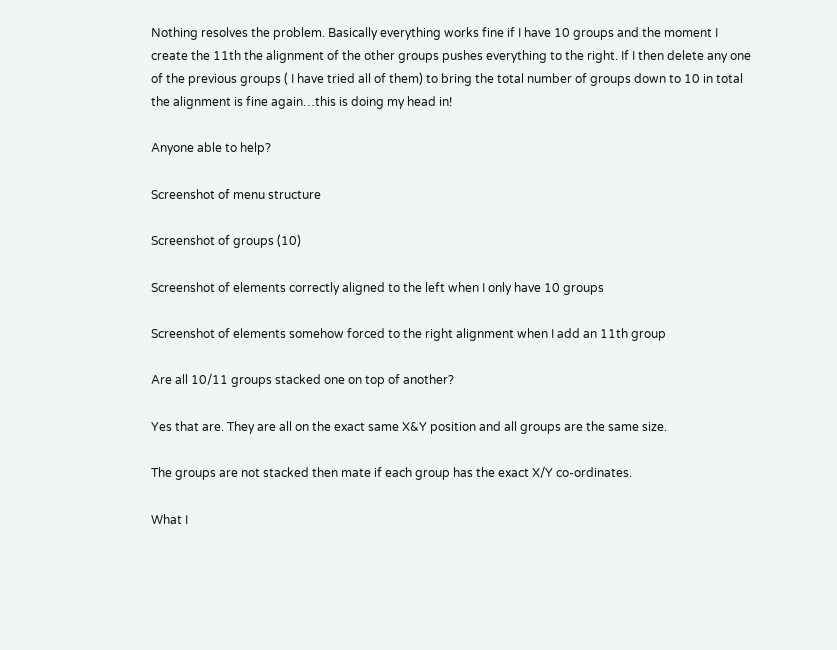Nothing resolves the problem. Basically everything works fine if I have 10 groups and the moment I create the 11th the alignment of the other groups pushes everything to the right. If I then delete any one of the previous groups ( I have tried all of them) to bring the total number of groups down to 10 in total the alignment is fine again…this is doing my head in!

Anyone able to help?

Screenshot of menu structure

Screenshot of groups (10)

Screenshot of elements correctly aligned to the left when I only have 10 groups

Screenshot of elements somehow forced to the right alignment when I add an 11th group

Are all 10/11 groups stacked one on top of another?

Yes that are. They are all on the exact same X&Y position and all groups are the same size.

The groups are not stacked then mate if each group has the exact X/Y co-ordinates.

What I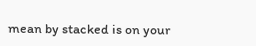mean by stacked is on your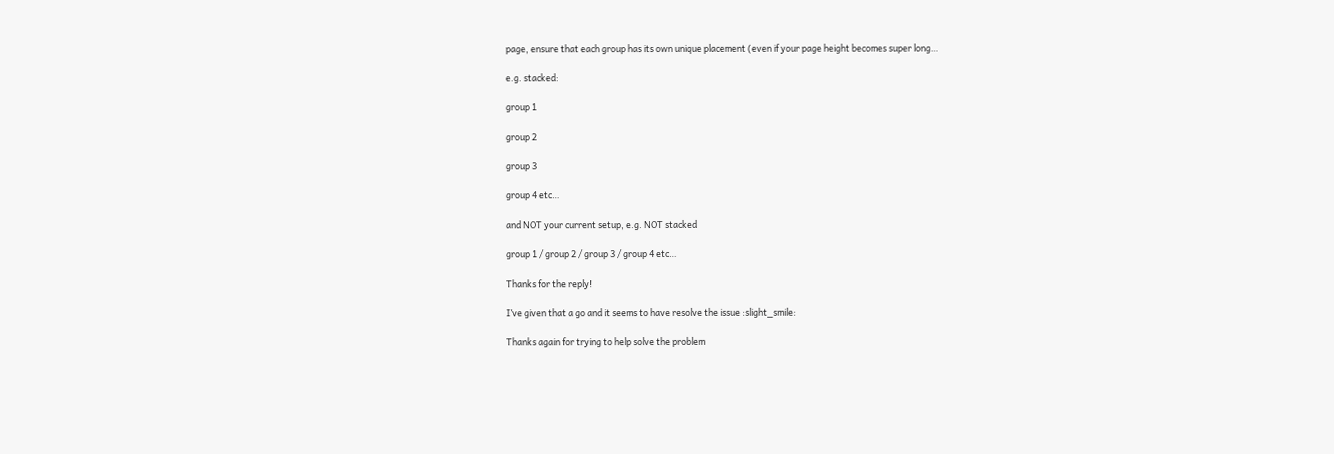page, ensure that each group has its own unique placement (even if your page height becomes super long…

e.g. stacked:

group 1

group 2

group 3

group 4 etc…

and NOT your current setup, e.g. NOT stacked

group 1 / group 2 / group 3 / group 4 etc…

Thanks for the reply!

I’ve given that a go and it seems to have resolve the issue :slight_smile:

Thanks again for trying to help solve the problem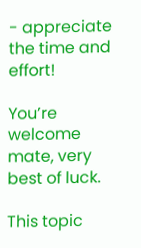- appreciate the time and effort!

You’re welcome mate, very best of luck.

This topic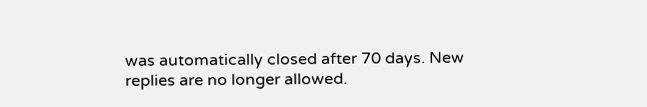was automatically closed after 70 days. New replies are no longer allowed.